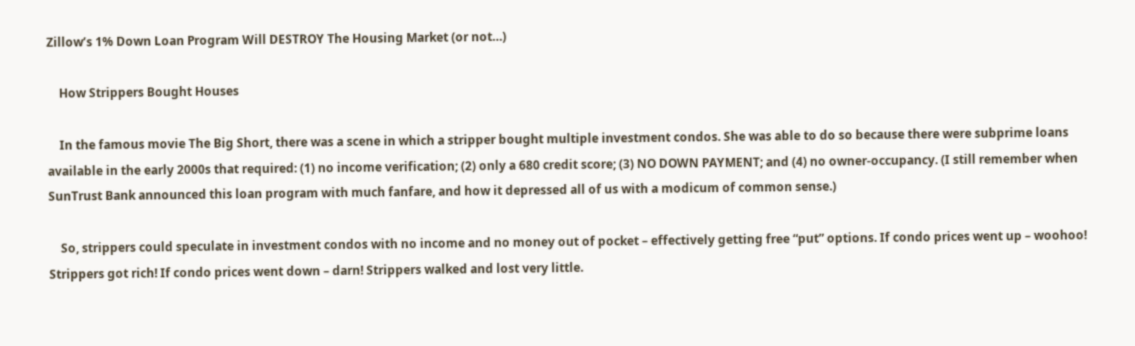Zillow’s 1% Down Loan Program Will DESTROY The Housing Market (or not…)

    How Strippers Bought Houses

    In the famous movie The Big Short, there was a scene in which a stripper bought multiple investment condos. She was able to do so because there were subprime loans available in the early 2000s that required: (1) no income verification; (2) only a 680 credit score; (3) NO DOWN PAYMENT; and (4) no owner-occupancy. (I still remember when SunTrust Bank announced this loan program with much fanfare, and how it depressed all of us with a modicum of common sense.)

    So, strippers could speculate in investment condos with no income and no money out of pocket – effectively getting free “put” options. If condo prices went up – woohoo! Strippers got rich! If condo prices went down – darn! Strippers walked and lost very little.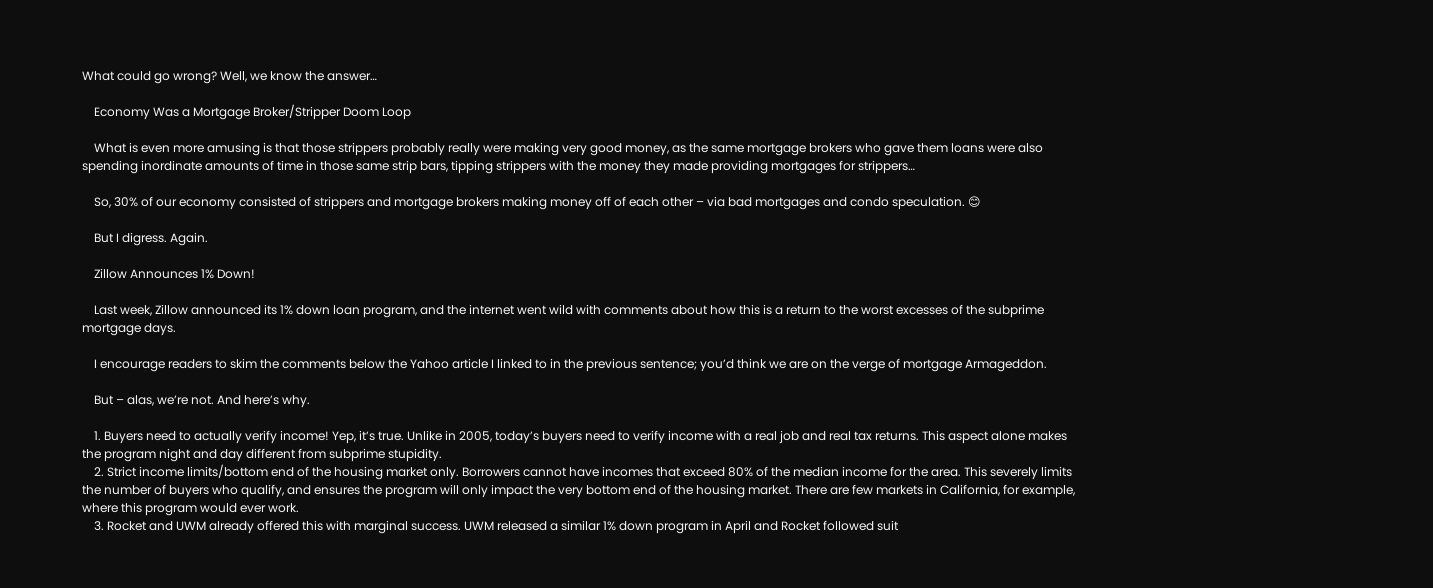What could go wrong? Well, we know the answer…

    Economy Was a Mortgage Broker/Stripper Doom Loop

    What is even more amusing is that those strippers probably really were making very good money, as the same mortgage brokers who gave them loans were also spending inordinate amounts of time in those same strip bars, tipping strippers with the money they made providing mortgages for strippers…

    So, 30% of our economy consisted of strippers and mortgage brokers making money off of each other – via bad mortgages and condo speculation. 😊

    But I digress. Again.

    Zillow Announces 1% Down!

    Last week, Zillow announced its 1% down loan program, and the internet went wild with comments about how this is a return to the worst excesses of the subprime mortgage days.

    I encourage readers to skim the comments below the Yahoo article I linked to in the previous sentence; you’d think we are on the verge of mortgage Armageddon.

    But – alas, we’re not. And here’s why.

    1. Buyers need to actually verify income! Yep, it’s true. Unlike in 2005, today’s buyers need to verify income with a real job and real tax returns. This aspect alone makes the program night and day different from subprime stupidity.
    2. Strict income limits/bottom end of the housing market only. Borrowers cannot have incomes that exceed 80% of the median income for the area. This severely limits the number of buyers who qualify, and ensures the program will only impact the very bottom end of the housing market. There are few markets in California, for example, where this program would ever work.
    3. Rocket and UWM already offered this with marginal success. UWM released a similar 1% down program in April and Rocket followed suit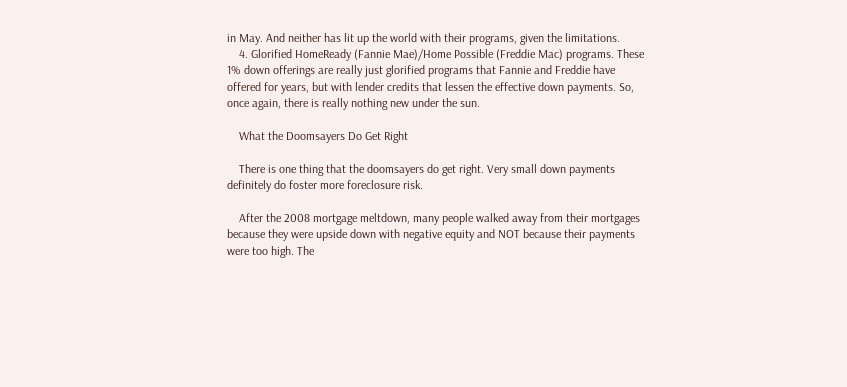in May. And neither has lit up the world with their programs, given the limitations.
    4. Glorified HomeReady (Fannie Mae)/Home Possible (Freddie Mac) programs. These 1% down offerings are really just glorified programs that Fannie and Freddie have offered for years, but with lender credits that lessen the effective down payments. So, once again, there is really nothing new under the sun.

    What the Doomsayers Do Get Right

    There is one thing that the doomsayers do get right. Very small down payments definitely do foster more foreclosure risk.

    After the 2008 mortgage meltdown, many people walked away from their mortgages because they were upside down with negative equity and NOT because their payments were too high. The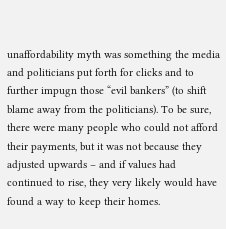unaffordability myth was something the media and politicians put forth for clicks and to further impugn those “evil bankers” (to shift blame away from the politicians). To be sure, there were many people who could not afford their payments, but it was not because they adjusted upwards – and if values had continued to rise, they very likely would have found a way to keep their homes.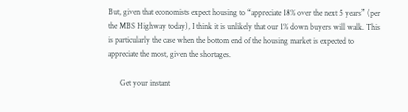But, given that economists expect housing to “appreciate 18% over the next 5 years” (per the MBS Highway today), I think it is unlikely that our 1% down buyers will walk. This is particularly the case when the bottom end of the housing market is expected to appreciate the most, given the shortages.

      Get your instant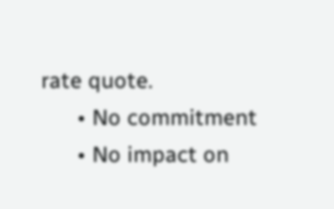rate quote.
      • No commitment
      • No impact on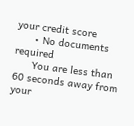your credit score
      • No documents required
      You are less than 60 seconds away from your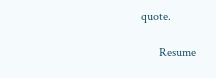quote.

      Resume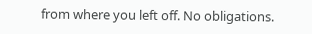from where you left off. No obligations.